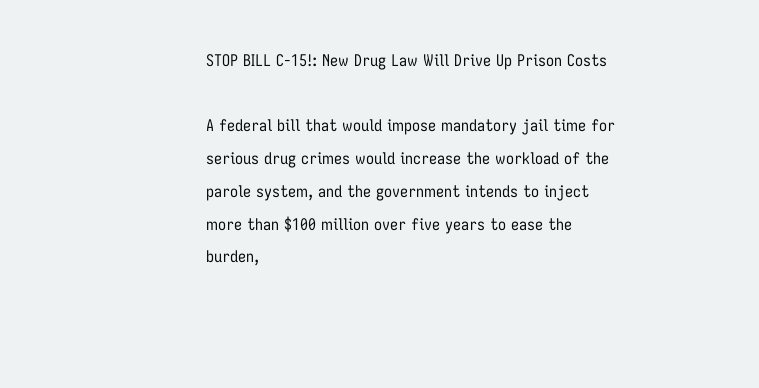STOP BILL C-15!: New Drug Law Will Drive Up Prison Costs

A federal bill that would impose mandatory jail time for serious drug crimes would increase the workload of the parole system, and the government intends to inject more than $100 million over five years to ease the burden,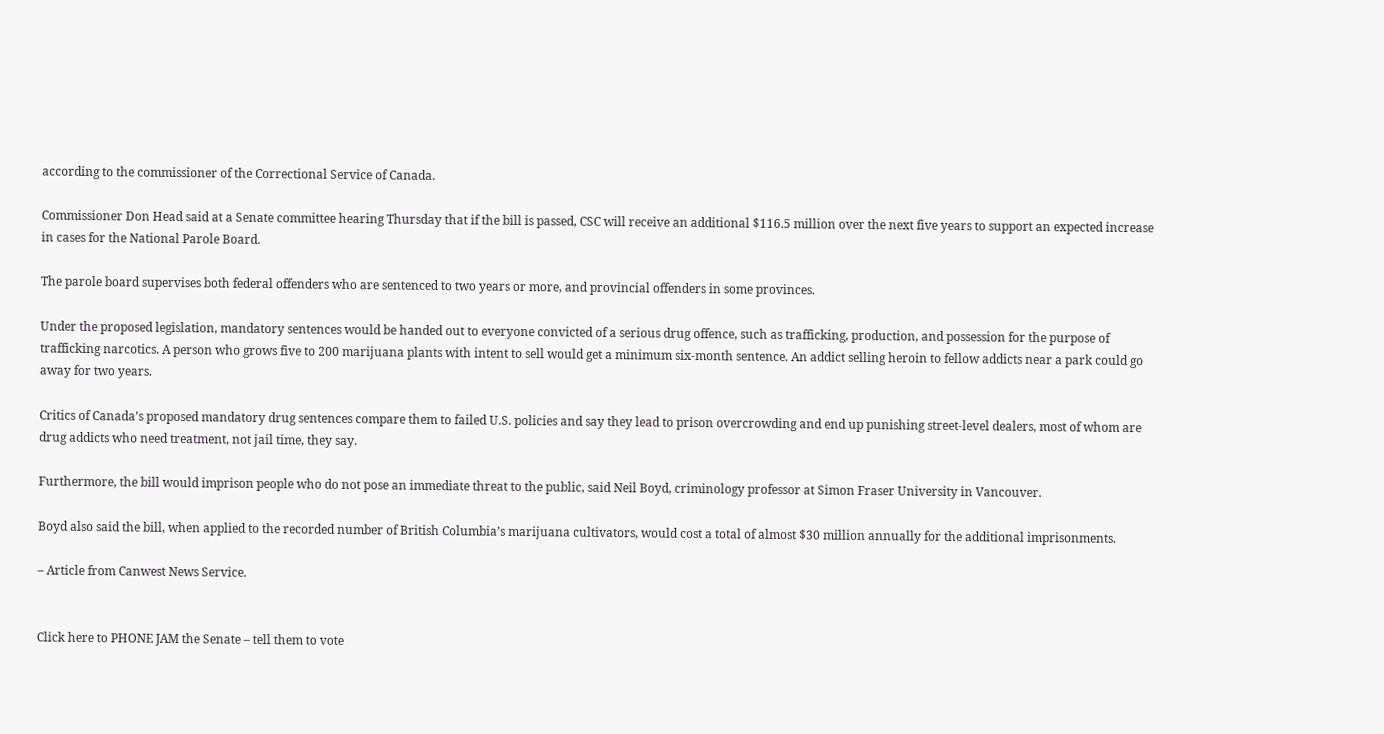according to the commissioner of the Correctional Service of Canada.

Commissioner Don Head said at a Senate committee hearing Thursday that if the bill is passed, CSC will receive an additional $116.5 million over the next five years to support an expected increase in cases for the National Parole Board.

The parole board supervises both federal offenders who are sentenced to two years or more, and provincial offenders in some provinces.

Under the proposed legislation, mandatory sentences would be handed out to everyone convicted of a serious drug offence, such as trafficking, production, and possession for the purpose of trafficking narcotics. A person who grows five to 200 marijuana plants with intent to sell would get a minimum six-month sentence. An addict selling heroin to fellow addicts near a park could go away for two years.

Critics of Canada’s proposed mandatory drug sentences compare them to failed U.S. policies and say they lead to prison overcrowding and end up punishing street-level dealers, most of whom are drug addicts who need treatment, not jail time, they say.

Furthermore, the bill would imprison people who do not pose an immediate threat to the public, said Neil Boyd, criminology professor at Simon Fraser University in Vancouver.

Boyd also said the bill, when applied to the recorded number of British Columbia’s marijuana cultivators, would cost a total of almost $30 million annually for the additional imprisonments.

– Article from Canwest News Service.


Click here to PHONE JAM the Senate – tell them to vote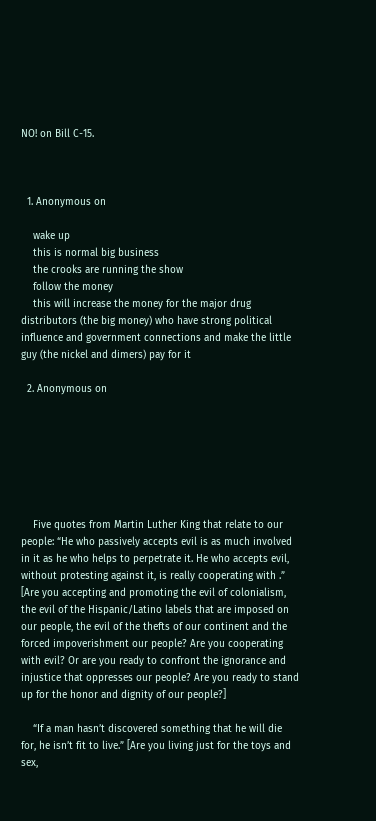NO! on Bill C-15.



  1. Anonymous on

    wake up
    this is normal big business
    the crooks are running the show
    follow the money
    this will increase the money for the major drug distributors (the big money) who have strong political influence and government connections and make the little guy (the nickel and dimers) pay for it

  2. Anonymous on







    Five quotes from Martin Luther King that relate to our people: “He who passively accepts evil is as much involved in it as he who helps to perpetrate it. He who accepts evil, without protesting against it, is really cooperating with .” [Are you accepting and promoting the evil of colonialism, the evil of the Hispanic/Latino labels that are imposed on our people, the evil of the thefts of our continent and the forced impoverishment our people? Are you cooperating with evil? Or are you ready to confront the ignorance and injustice that oppresses our people? Are you ready to stand up for the honor and dignity of our people?]

    “If a man hasn’t discovered something that he will die for, he isn’t fit to live.” [Are you living just for the toys and sex,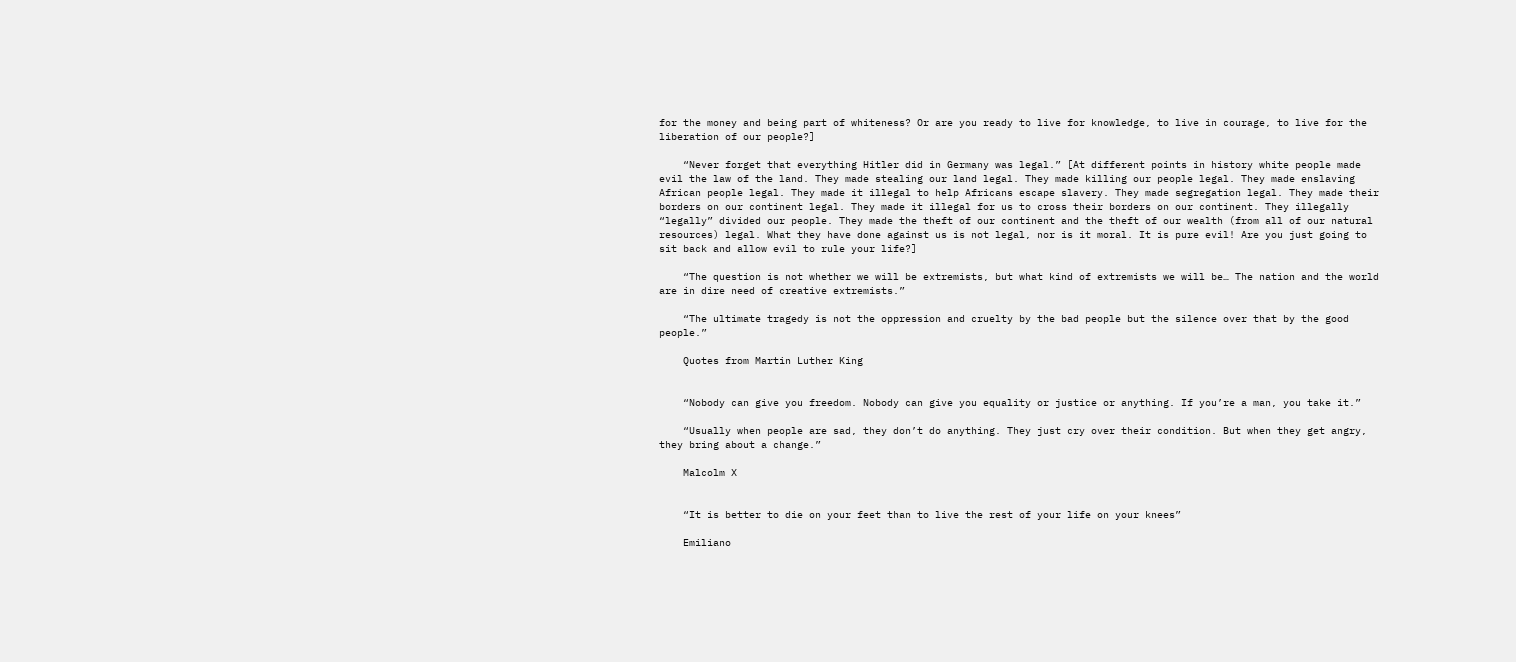for the money and being part of whiteness? Or are you ready to live for knowledge, to live in courage, to live for the liberation of our people?]

    “Never forget that everything Hitler did in Germany was legal.” [At different points in history white people made evil the law of the land. They made stealing our land legal. They made killing our people legal. They made enslaving African people legal. They made it illegal to help Africans escape slavery. They made segregation legal. They made their borders on our continent legal. They made it illegal for us to cross their borders on our continent. They illegally “legally” divided our people. They made the theft of our continent and the theft of our wealth (from all of our natural resources) legal. What they have done against us is not legal, nor is it moral. It is pure evil! Are you just going to sit back and allow evil to rule your life?]

    “The question is not whether we will be extremists, but what kind of extremists we will be… The nation and the world are in dire need of creative extremists.”

    “The ultimate tragedy is not the oppression and cruelty by the bad people but the silence over that by the good people.”

    Quotes from Martin Luther King


    “Nobody can give you freedom. Nobody can give you equality or justice or anything. If you’re a man, you take it.”

    “Usually when people are sad, they don’t do anything. They just cry over their condition. But when they get angry, they bring about a change.”

    Malcolm X


    “It is better to die on your feet than to live the rest of your life on your knees”

    Emiliano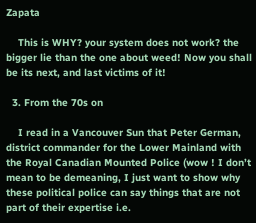Zapata

    This is WHY? your system does not work? the bigger lie than the one about weed! Now you shall be its next, and last victims of it!

  3. From the 70s on

    I read in a Vancouver Sun that Peter German, district commander for the Lower Mainland with the Royal Canadian Mounted Police (wow ! I don’t mean to be demeaning, I just want to show why these political police can say things that are not part of their expertise i.e.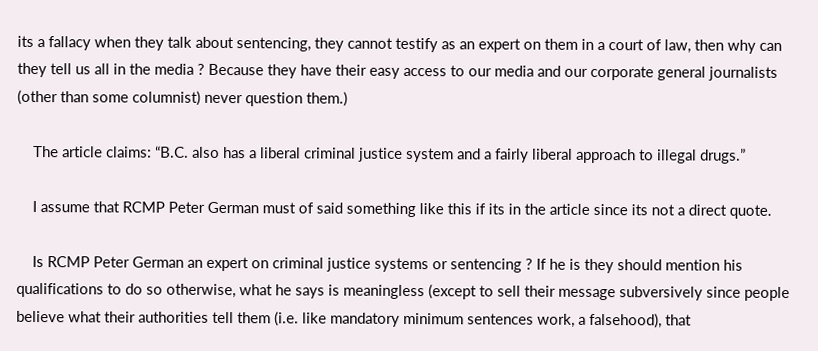its a fallacy when they talk about sentencing, they cannot testify as an expert on them in a court of law, then why can they tell us all in the media ? Because they have their easy access to our media and our corporate general journalists (other than some columnist) never question them.)

    The article claims: “B.C. also has a liberal criminal justice system and a fairly liberal approach to illegal drugs.”

    I assume that RCMP Peter German must of said something like this if its in the article since its not a direct quote.

    Is RCMP Peter German an expert on criminal justice systems or sentencing ? If he is they should mention his qualifications to do so otherwise, what he says is meaningless (except to sell their message subversively since people believe what their authorities tell them (i.e. like mandatory minimum sentences work, a falsehood), that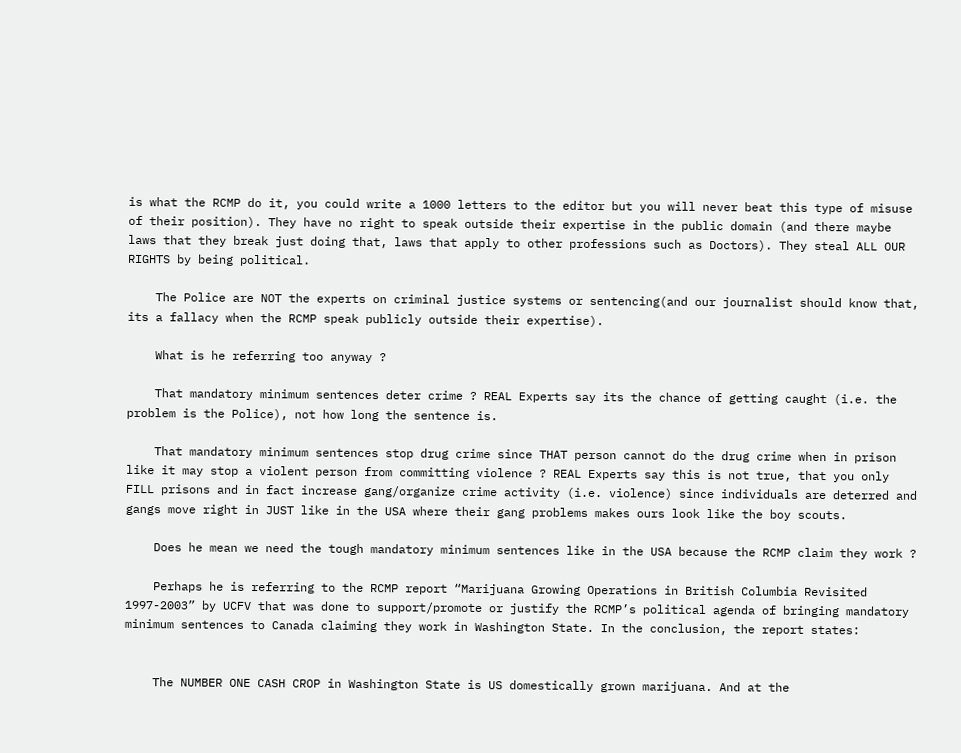is what the RCMP do it, you could write a 1000 letters to the editor but you will never beat this type of misuse of their position). They have no right to speak outside their expertise in the public domain (and there maybe laws that they break just doing that, laws that apply to other professions such as Doctors). They steal ALL OUR RIGHTS by being political.

    The Police are NOT the experts on criminal justice systems or sentencing(and our journalist should know that, its a fallacy when the RCMP speak publicly outside their expertise).

    What is he referring too anyway ?

    That mandatory minimum sentences deter crime ? REAL Experts say its the chance of getting caught (i.e. the problem is the Police), not how long the sentence is.

    That mandatory minimum sentences stop drug crime since THAT person cannot do the drug crime when in prison like it may stop a violent person from committing violence ? REAL Experts say this is not true, that you only FILL prisons and in fact increase gang/organize crime activity (i.e. violence) since individuals are deterred and gangs move right in JUST like in the USA where their gang problems makes ours look like the boy scouts.

    Does he mean we need the tough mandatory minimum sentences like in the USA because the RCMP claim they work ?

    Perhaps he is referring to the RCMP report “Marijuana Growing Operations in British Columbia Revisited 1997-2003” by UCFV that was done to support/promote or justify the RCMP’s political agenda of bringing mandatory minimum sentences to Canada claiming they work in Washington State. In the conclusion, the report states:


    The NUMBER ONE CASH CROP in Washington State is US domestically grown marijuana. And at the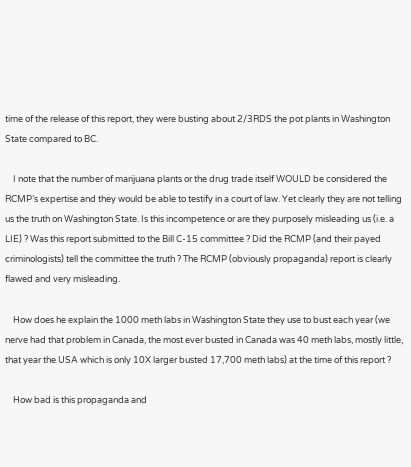time of the release of this report, they were busting about 2/3RDS the pot plants in Washington State compared to BC.

    I note that the number of marijuana plants or the drug trade itself WOULD be considered the RCMP’s expertise and they would be able to testify in a court of law. Yet clearly they are not telling us the truth on Washington State. Is this incompetence or are they purposely misleading us (i.e. a LIE) ? Was this report submitted to the Bill C-15 committee ? Did the RCMP (and their payed criminologists) tell the committee the truth ? The RCMP (obviously propaganda) report is clearly flawed and very misleading.

    How does he explain the 1000 meth labs in Washington State they use to bust each year (we nerve had that problem in Canada, the most ever busted in Canada was 40 meth labs, mostly little, that year the USA which is only 10X larger busted 17,700 meth labs) at the time of this report ?

    How bad is this propaganda and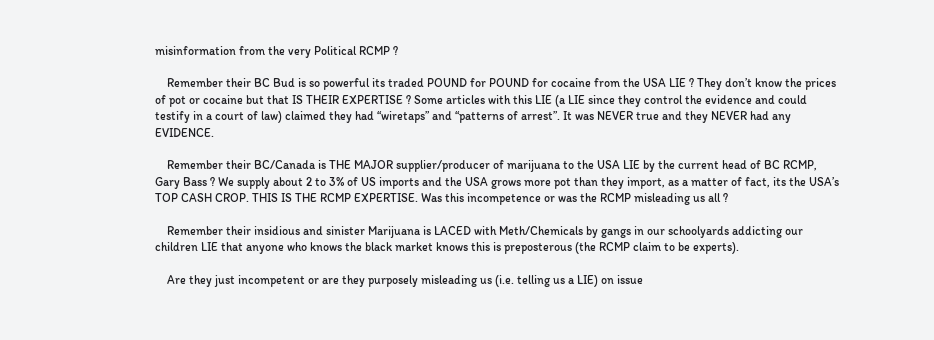misinformation from the very Political RCMP ?

    Remember their BC Bud is so powerful its traded POUND for POUND for cocaine from the USA LIE ? They don’t know the prices of pot or cocaine but that IS THEIR EXPERTISE ? Some articles with this LIE (a LIE since they control the evidence and could testify in a court of law) claimed they had “wiretaps” and “patterns of arrest”. It was NEVER true and they NEVER had any EVIDENCE.

    Remember their BC/Canada is THE MAJOR supplier/producer of marijuana to the USA LIE by the current head of BC RCMP, Gary Bass ? We supply about 2 to 3% of US imports and the USA grows more pot than they import, as a matter of fact, its the USA’s TOP CASH CROP. THIS IS THE RCMP EXPERTISE. Was this incompetence or was the RCMP misleading us all ?

    Remember their insidious and sinister Marijuana is LACED with Meth/Chemicals by gangs in our schoolyards addicting our children LIE that anyone who knows the black market knows this is preposterous (the RCMP claim to be experts).

    Are they just incompetent or are they purposely misleading us (i.e. telling us a LIE) on issue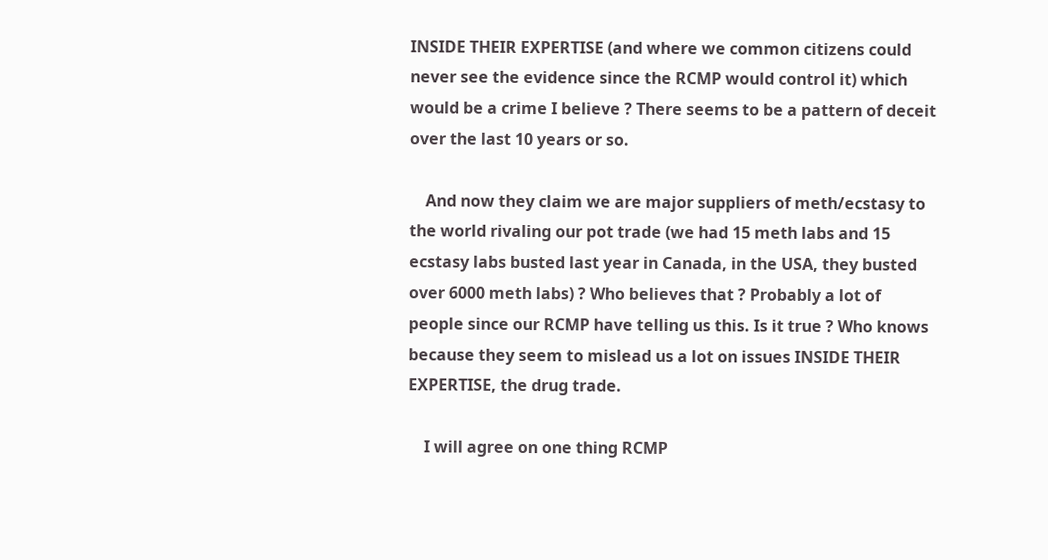INSIDE THEIR EXPERTISE (and where we common citizens could never see the evidence since the RCMP would control it) which would be a crime I believe ? There seems to be a pattern of deceit over the last 10 years or so.

    And now they claim we are major suppliers of meth/ecstasy to the world rivaling our pot trade (we had 15 meth labs and 15 ecstasy labs busted last year in Canada, in the USA, they busted over 6000 meth labs) ? Who believes that ? Probably a lot of people since our RCMP have telling us this. Is it true ? Who knows because they seem to mislead us a lot on issues INSIDE THEIR EXPERTISE, the drug trade.

    I will agree on one thing RCMP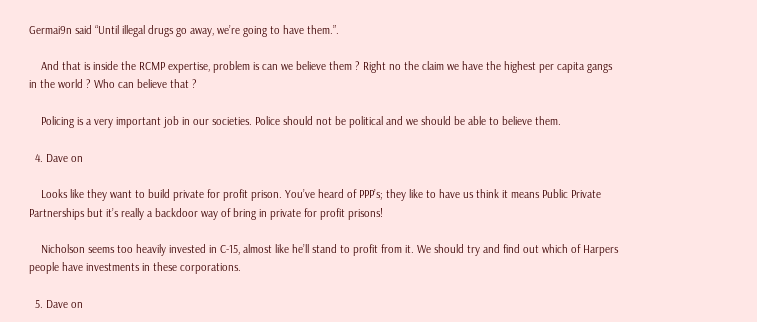Germai9n said “Until illegal drugs go away, we’re going to have them.”.

    And that is inside the RCMP expertise, problem is can we believe them ? Right no the claim we have the highest per capita gangs in the world ? Who can believe that ?

    Policing is a very important job in our societies. Police should not be political and we should be able to believe them.

  4. Dave on

    Looks like they want to build private for profit prison. You’ve heard of PPP’s; they like to have us think it means Public Private Partnerships but it’s really a backdoor way of bring in private for profit prisons!

    Nicholson seems too heavily invested in C-15, almost like he’ll stand to profit from it. We should try and find out which of Harpers people have investments in these corporations.

  5. Dave on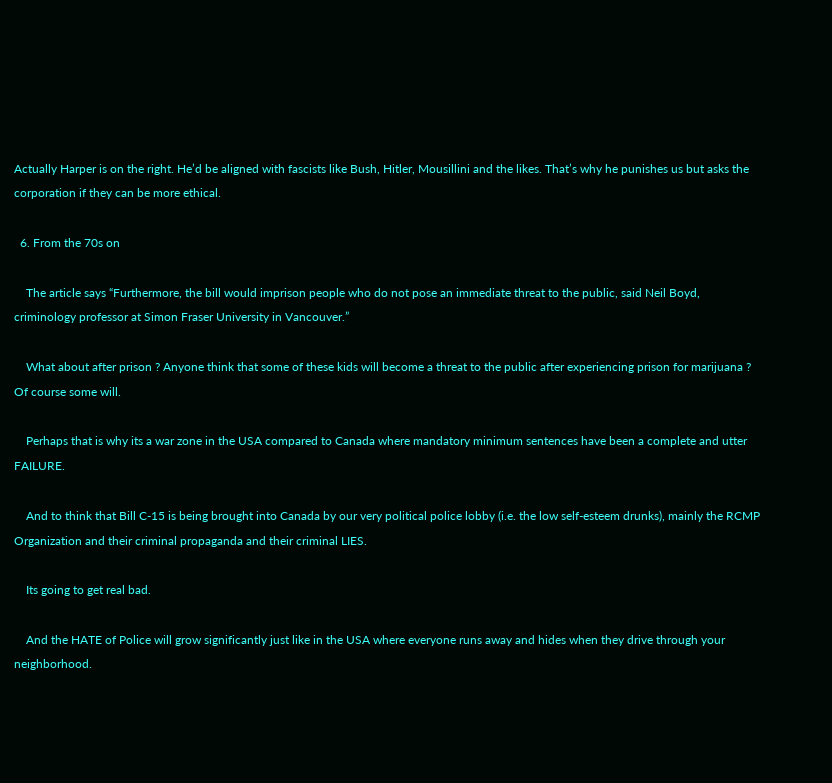Actually Harper is on the right. He’d be aligned with fascists like Bush, Hitler, Mousillini and the likes. That’s why he punishes us but asks the corporation if they can be more ethical.

  6. From the 70s on

    The article says “Furthermore, the bill would imprison people who do not pose an immediate threat to the public, said Neil Boyd, criminology professor at Simon Fraser University in Vancouver.”

    What about after prison ? Anyone think that some of these kids will become a threat to the public after experiencing prison for marijuana ? Of course some will.

    Perhaps that is why its a war zone in the USA compared to Canada where mandatory minimum sentences have been a complete and utter FAILURE.

    And to think that Bill C-15 is being brought into Canada by our very political police lobby (i.e. the low self-esteem drunks), mainly the RCMP Organization and their criminal propaganda and their criminal LIES.

    Its going to get real bad.

    And the HATE of Police will grow significantly just like in the USA where everyone runs away and hides when they drive through your neighborhood.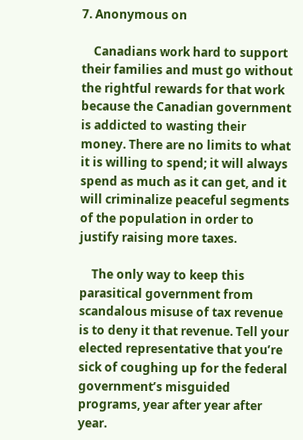7. Anonymous on

    Canadians work hard to support their families and must go without the rightful rewards for that work because the Canadian government is addicted to wasting their money. There are no limits to what it is willing to spend; it will always spend as much as it can get, and it will criminalize peaceful segments of the population in order to justify raising more taxes.

    The only way to keep this parasitical government from scandalous misuse of tax revenue is to deny it that revenue. Tell your elected representative that you’re sick of coughing up for the federal government’s misguided programs, year after year after year.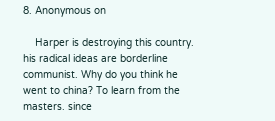8. Anonymous on

    Harper is destroying this country. his radical ideas are borderline communist. Why do you think he went to china? To learn from the masters. since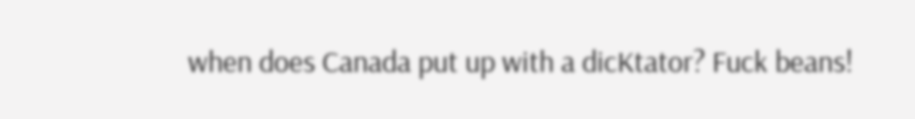when does Canada put up with a dicKtator? Fuck beans!